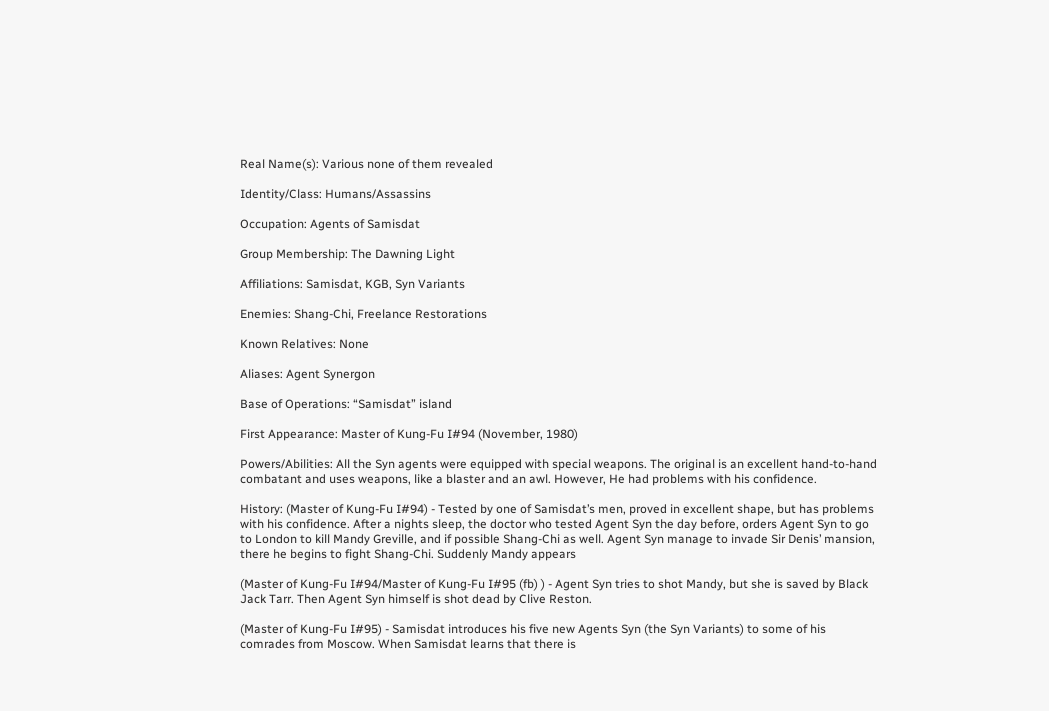Real Name(s): Various none of them revealed

Identity/Class: Humans/Assassins

Occupation: Agents of Samisdat

Group Membership: The Dawning Light

Affiliations: Samisdat, KGB, Syn Variants

Enemies: Shang-Chi, Freelance Restorations

Known Relatives: None

Aliases: Agent Synergon

Base of Operations: “Samisdat” island

First Appearance: Master of Kung-Fu I#94 (November, 1980)

Powers/Abilities: All the Syn agents were equipped with special weapons. The original is an excellent hand-to-hand combatant and uses weapons, like a blaster and an awl. However, He had problems with his confidence.

History: (Master of Kung-Fu I#94) - Tested by one of Samisdat’s men, proved in excellent shape, but has problems with his confidence. After a nights sleep, the doctor who tested Agent Syn the day before, orders Agent Syn to go to London to kill Mandy Greville, and if possible Shang-Chi as well. Agent Syn manage to invade Sir Denis’ mansion, there he begins to fight Shang-Chi. Suddenly Mandy appears

(Master of Kung-Fu I#94/Master of Kung-Fu I#95 (fb) ) - Agent Syn tries to shot Mandy, but she is saved by Black Jack Tarr. Then Agent Syn himself is shot dead by Clive Reston.

(Master of Kung-Fu I#95) - Samisdat introduces his five new Agents Syn (the Syn Variants) to some of his comrades from Moscow. When Samisdat learns that there is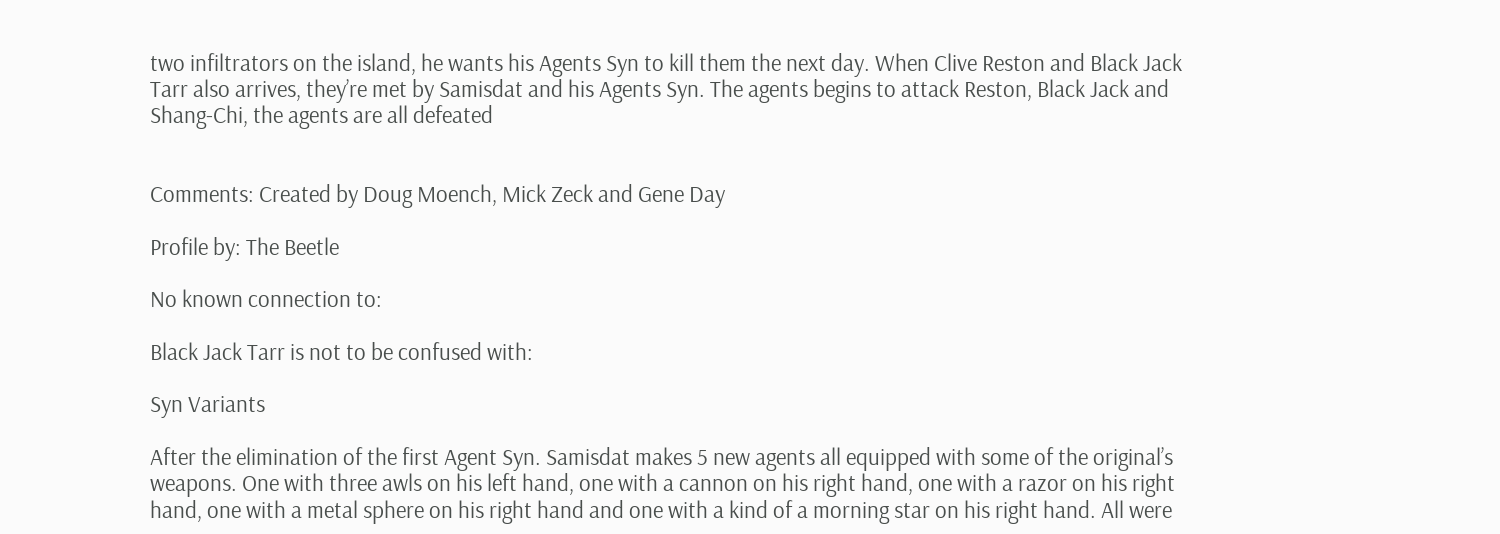two infiltrators on the island, he wants his Agents Syn to kill them the next day. When Clive Reston and Black Jack Tarr also arrives, they’re met by Samisdat and his Agents Syn. The agents begins to attack Reston, Black Jack and Shang-Chi, the agents are all defeated


Comments: Created by Doug Moench, Mick Zeck and Gene Day

Profile by: The Beetle

No known connection to:

Black Jack Tarr is not to be confused with:

Syn Variants

After the elimination of the first Agent Syn. Samisdat makes 5 new agents all equipped with some of the original’s weapons. One with three awls on his left hand, one with a cannon on his right hand, one with a razor on his right hand, one with a metal sphere on his right hand and one with a kind of a morning star on his right hand. All were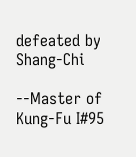defeated by Shang-Chi

--Master of Kung-Fu I#95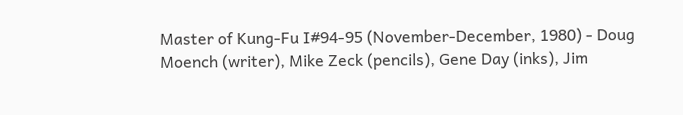Master of Kung-Fu I#94-95 (November-December, 1980) - Doug Moench (writer), Mike Zeck (pencils), Gene Day (inks), Jim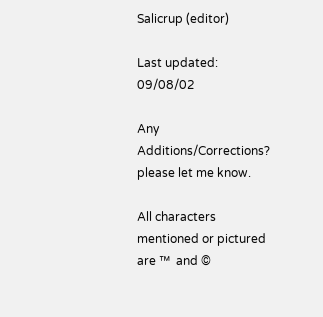Salicrup (editor)

Last updated: 09/08/02

Any Additions/Corrections? please let me know.

All characters mentioned or pictured are ™  and ©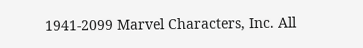1941-2099 Marvel Characters, Inc. All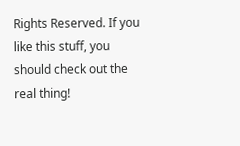Rights Reserved. If you like this stuff, you should check out the real thing!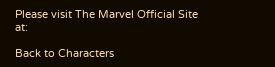Please visit The Marvel Official Site at:

Back to Characters